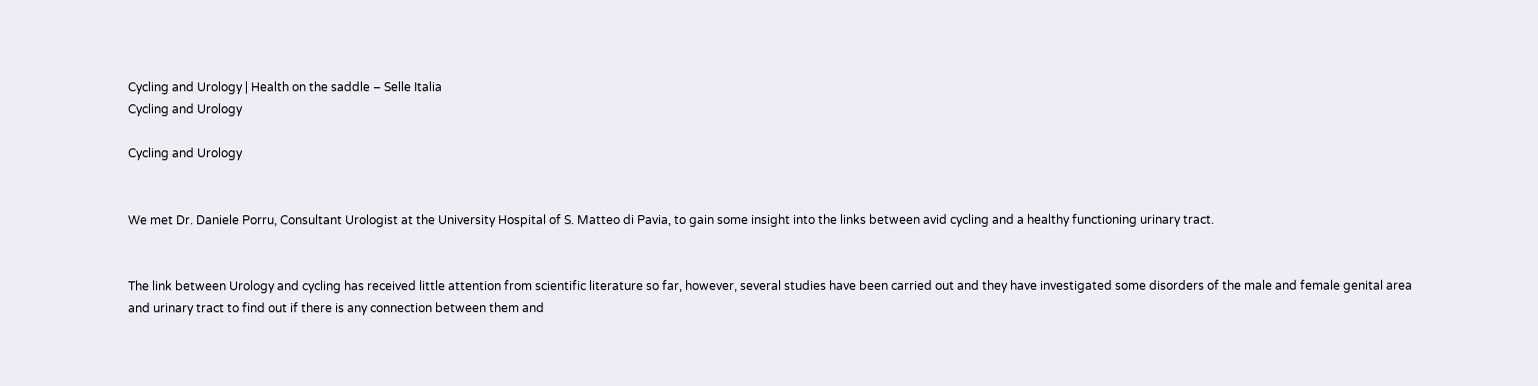Cycling and Urology | Health on the saddle – Selle Italia
Cycling and Urology

Cycling and Urology


We met Dr. Daniele Porru, Consultant Urologist at the University Hospital of S. Matteo di Pavia, to gain some insight into the links between avid cycling and a healthy functioning urinary tract.


The link between Urology and cycling has received little attention from scientific literature so far, however, several studies have been carried out and they have investigated some disorders of the male and female genital area and urinary tract to find out if there is any connection between them and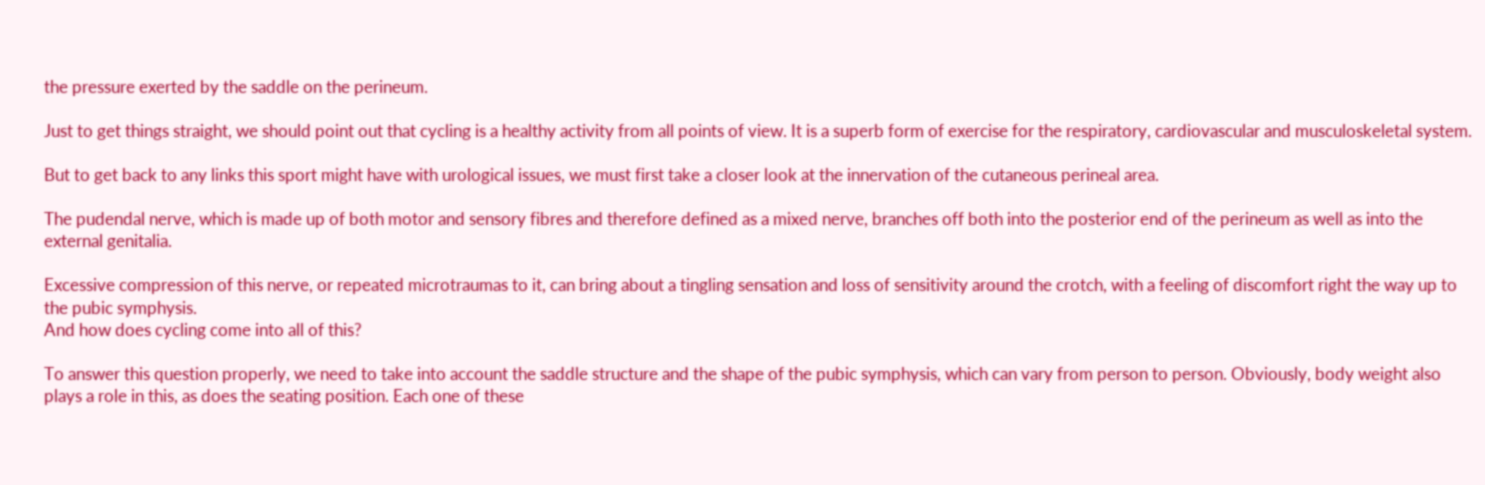the pressure exerted by the saddle on the perineum.

Just to get things straight, we should point out that cycling is a healthy activity from all points of view. It is a superb form of exercise for the respiratory, cardiovascular and musculoskeletal system.

But to get back to any links this sport might have with urological issues, we must first take a closer look at the innervation of the cutaneous perineal area.

The pudendal nerve, which is made up of both motor and sensory fibres and therefore defined as a mixed nerve, branches off both into the posterior end of the perineum as well as into the external genitalia.

Excessive compression of this nerve, or repeated microtraumas to it, can bring about a tingling sensation and loss of sensitivity around the crotch, with a feeling of discomfort right the way up to the pubic symphysis.
And how does cycling come into all of this?

To answer this question properly, we need to take into account the saddle structure and the shape of the pubic symphysis, which can vary from person to person. Obviously, body weight also plays a role in this, as does the seating position. Each one of these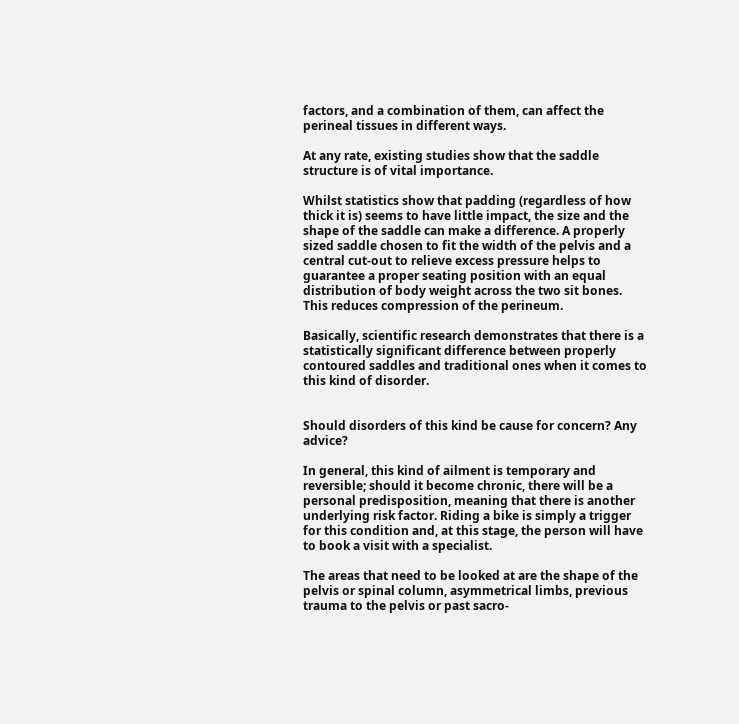factors, and a combination of them, can affect the perineal tissues in different ways.

At any rate, existing studies show that the saddle structure is of vital importance.

Whilst statistics show that padding (regardless of how thick it is) seems to have little impact, the size and the shape of the saddle can make a difference. A properly sized saddle chosen to fit the width of the pelvis and a central cut-out to relieve excess pressure helps to guarantee a proper seating position with an equal distribution of body weight across the two sit bones. This reduces compression of the perineum.

Basically, scientific research demonstrates that there is a statistically significant difference between properly contoured saddles and traditional ones when it comes to this kind of disorder.


Should disorders of this kind be cause for concern? Any advice?

In general, this kind of ailment is temporary and reversible; should it become chronic, there will be a personal predisposition, meaning that there is another underlying risk factor. Riding a bike is simply a trigger for this condition and, at this stage, the person will have to book a visit with a specialist.

The areas that need to be looked at are the shape of the pelvis or spinal column, asymmetrical limbs, previous trauma to the pelvis or past sacro-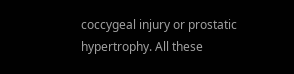coccygeal injury or prostatic hypertrophy. All these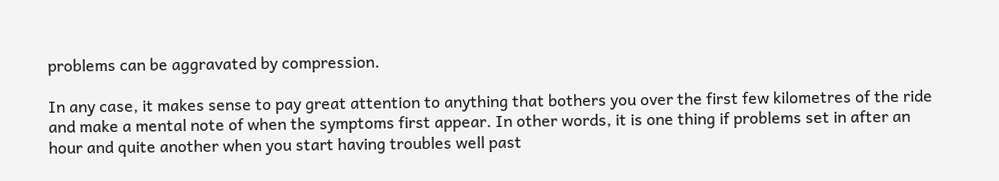problems can be aggravated by compression.

In any case, it makes sense to pay great attention to anything that bothers you over the first few kilometres of the ride and make a mental note of when the symptoms first appear. In other words, it is one thing if problems set in after an hour and quite another when you start having troubles well past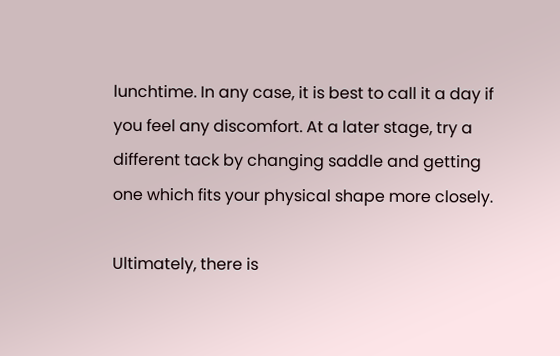lunchtime. In any case, it is best to call it a day if you feel any discomfort. At a later stage, try a different tack by changing saddle and getting one which fits your physical shape more closely.

Ultimately, there is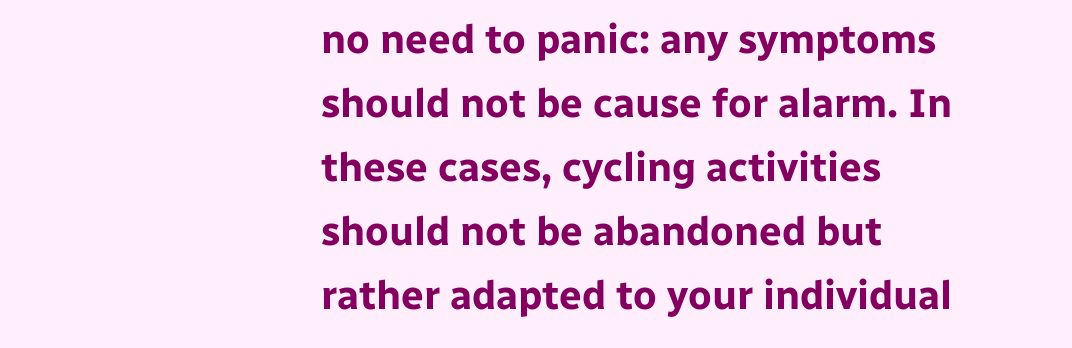no need to panic: any symptoms should not be cause for alarm. In these cases, cycling activities should not be abandoned but rather adapted to your individual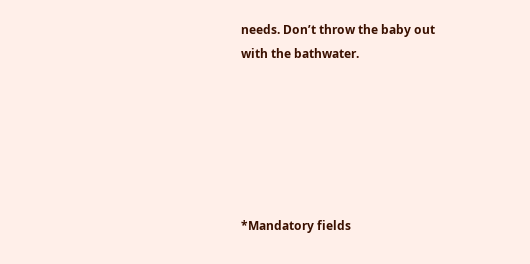needs. Don’t throw the baby out with the bathwater.






*Mandatory fields